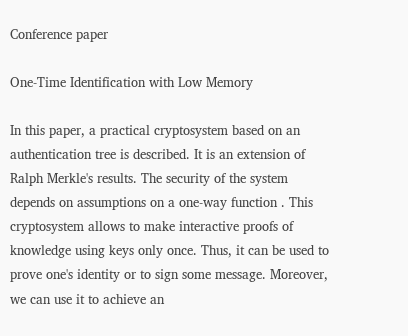Conference paper

One-Time Identification with Low Memory

In this paper, a practical cryptosystem based on an authentication tree is described. It is an extension of Ralph Merkle's results. The security of the system depends on assumptions on a one-way function . This cryptosystem allows to make interactive proofs of knowledge using keys only once. Thus, it can be used to prove one's identity or to sign some message. Moreover, we can use it to achieve an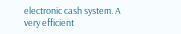electronic cash system. A very efficient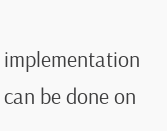implementation can be done on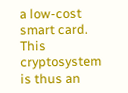a low-cost smart card. This cryptosystem is thus an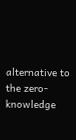alternative to the zero-knowledge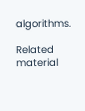algorithms.

Related material